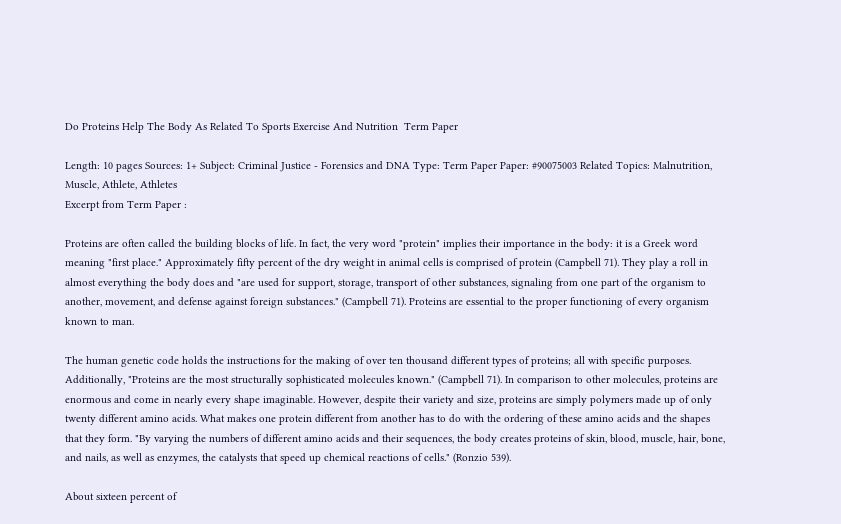Do Proteins Help The Body As Related To Sports Exercise And Nutrition  Term Paper

Length: 10 pages Sources: 1+ Subject: Criminal Justice - Forensics and DNA Type: Term Paper Paper: #90075003 Related Topics: Malnutrition, Muscle, Athlete, Athletes
Excerpt from Term Paper :

Proteins are often called the building blocks of life. In fact, the very word "protein" implies their importance in the body: it is a Greek word meaning "first place." Approximately fifty percent of the dry weight in animal cells is comprised of protein (Campbell 71). They play a roll in almost everything the body does and "are used for support, storage, transport of other substances, signaling from one part of the organism to another, movement, and defense against foreign substances." (Campbell 71). Proteins are essential to the proper functioning of every organism known to man.

The human genetic code holds the instructions for the making of over ten thousand different types of proteins; all with specific purposes. Additionally, "Proteins are the most structurally sophisticated molecules known." (Campbell 71). In comparison to other molecules, proteins are enormous and come in nearly every shape imaginable. However, despite their variety and size, proteins are simply polymers made up of only twenty different amino acids. What makes one protein different from another has to do with the ordering of these amino acids and the shapes that they form. "By varying the numbers of different amino acids and their sequences, the body creates proteins of skin, blood, muscle, hair, bone, and nails, as well as enzymes, the catalysts that speed up chemical reactions of cells." (Ronzio 539).

About sixteen percent of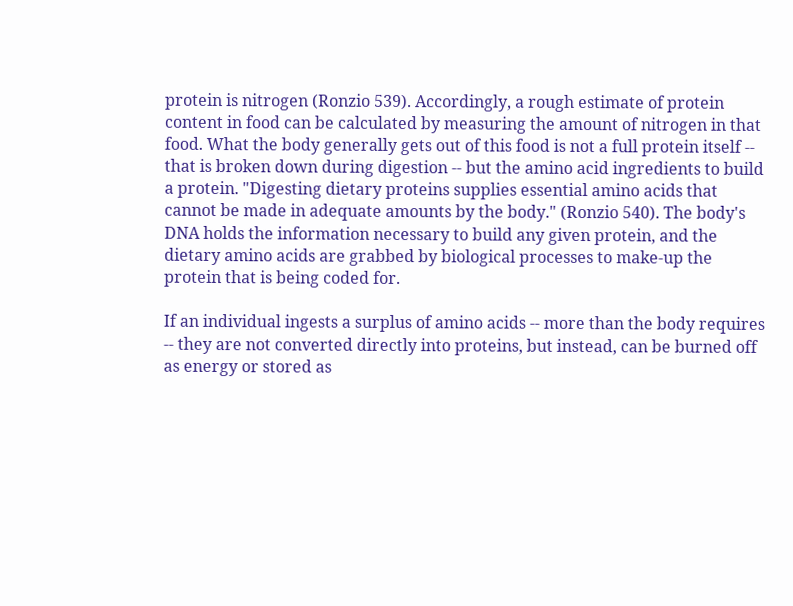protein is nitrogen (Ronzio 539). Accordingly, a rough estimate of protein content in food can be calculated by measuring the amount of nitrogen in that food. What the body generally gets out of this food is not a full protein itself -- that is broken down during digestion -- but the amino acid ingredients to build a protein. "Digesting dietary proteins supplies essential amino acids that cannot be made in adequate amounts by the body." (Ronzio 540). The body's DNA holds the information necessary to build any given protein, and the dietary amino acids are grabbed by biological processes to make-up the protein that is being coded for.

If an individual ingests a surplus of amino acids -- more than the body requires -- they are not converted directly into proteins, but instead, can be burned off as energy or stored as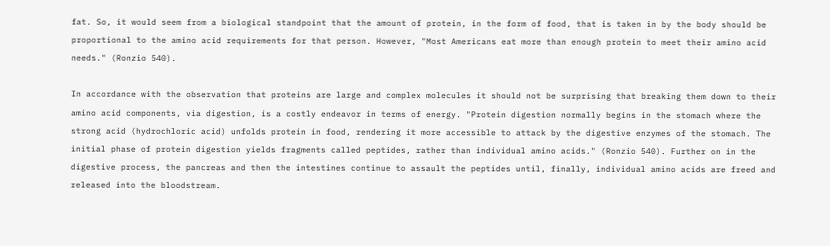fat. So, it would seem from a biological standpoint that the amount of protein, in the form of food, that is taken in by the body should be proportional to the amino acid requirements for that person. However, "Most Americans eat more than enough protein to meet their amino acid needs." (Ronzio 540).

In accordance with the observation that proteins are large and complex molecules it should not be surprising that breaking them down to their amino acid components, via digestion, is a costly endeavor in terms of energy. "Protein digestion normally begins in the stomach where the strong acid (hydrochloric acid) unfolds protein in food, rendering it more accessible to attack by the digestive enzymes of the stomach. The initial phase of protein digestion yields fragments called peptides, rather than individual amino acids." (Ronzio 540). Further on in the digestive process, the pancreas and then the intestines continue to assault the peptides until, finally, individual amino acids are freed and released into the bloodstream.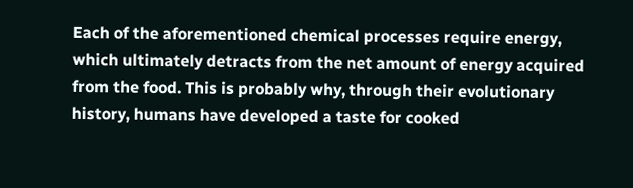Each of the aforementioned chemical processes require energy, which ultimately detracts from the net amount of energy acquired from the food. This is probably why, through their evolutionary history, humans have developed a taste for cooked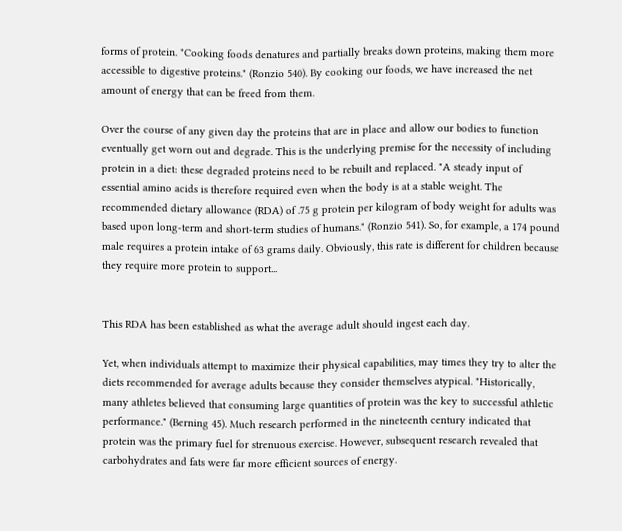forms of protein. "Cooking foods denatures and partially breaks down proteins, making them more accessible to digestive proteins." (Ronzio 540). By cooking our foods, we have increased the net amount of energy that can be freed from them.

Over the course of any given day the proteins that are in place and allow our bodies to function eventually get worn out and degrade. This is the underlying premise for the necessity of including protein in a diet: these degraded proteins need to be rebuilt and replaced. "A steady input of essential amino acids is therefore required even when the body is at a stable weight. The recommended dietary allowance (RDA) of .75 g protein per kilogram of body weight for adults was based upon long-term and short-term studies of humans." (Ronzio 541). So, for example, a 174 pound male requires a protein intake of 63 grams daily. Obviously, this rate is different for children because they require more protein to support...


This RDA has been established as what the average adult should ingest each day.

Yet, when individuals attempt to maximize their physical capabilities, may times they try to alter the diets recommended for average adults because they consider themselves atypical. "Historically, many athletes believed that consuming large quantities of protein was the key to successful athletic performance." (Berning 45). Much research performed in the nineteenth century indicated that protein was the primary fuel for strenuous exercise. However, subsequent research revealed that carbohydrates and fats were far more efficient sources of energy.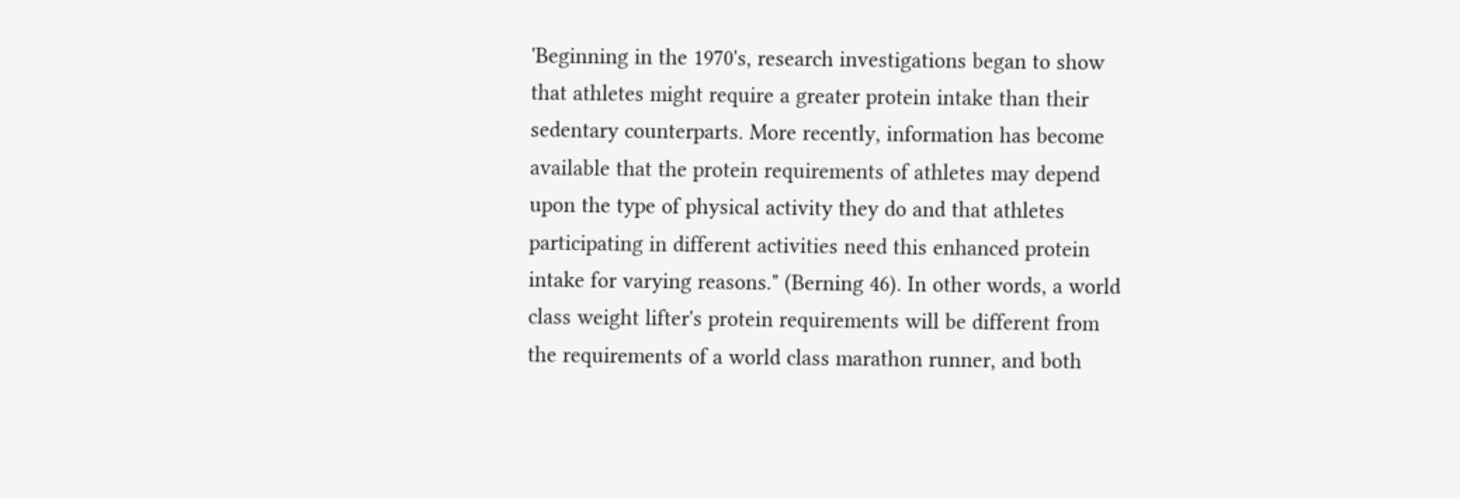'Beginning in the 1970's, research investigations began to show that athletes might require a greater protein intake than their sedentary counterparts. More recently, information has become available that the protein requirements of athletes may depend upon the type of physical activity they do and that athletes participating in different activities need this enhanced protein intake for varying reasons." (Berning 46). In other words, a world class weight lifter's protein requirements will be different from the requirements of a world class marathon runner, and both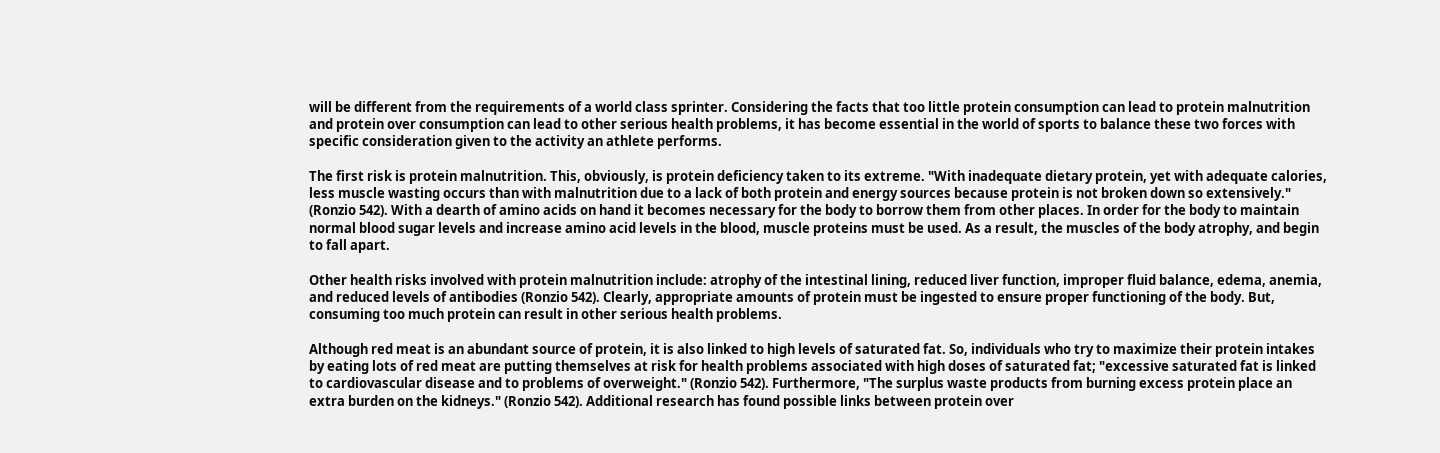will be different from the requirements of a world class sprinter. Considering the facts that too little protein consumption can lead to protein malnutrition and protein over consumption can lead to other serious health problems, it has become essential in the world of sports to balance these two forces with specific consideration given to the activity an athlete performs.

The first risk is protein malnutrition. This, obviously, is protein deficiency taken to its extreme. "With inadequate dietary protein, yet with adequate calories, less muscle wasting occurs than with malnutrition due to a lack of both protein and energy sources because protein is not broken down so extensively." (Ronzio 542). With a dearth of amino acids on hand it becomes necessary for the body to borrow them from other places. In order for the body to maintain normal blood sugar levels and increase amino acid levels in the blood, muscle proteins must be used. As a result, the muscles of the body atrophy, and begin to fall apart.

Other health risks involved with protein malnutrition include: atrophy of the intestinal lining, reduced liver function, improper fluid balance, edema, anemia, and reduced levels of antibodies (Ronzio 542). Clearly, appropriate amounts of protein must be ingested to ensure proper functioning of the body. But, consuming too much protein can result in other serious health problems.

Although red meat is an abundant source of protein, it is also linked to high levels of saturated fat. So, individuals who try to maximize their protein intakes by eating lots of red meat are putting themselves at risk for health problems associated with high doses of saturated fat; "excessive saturated fat is linked to cardiovascular disease and to problems of overweight." (Ronzio 542). Furthermore, "The surplus waste products from burning excess protein place an extra burden on the kidneys." (Ronzio 542). Additional research has found possible links between protein over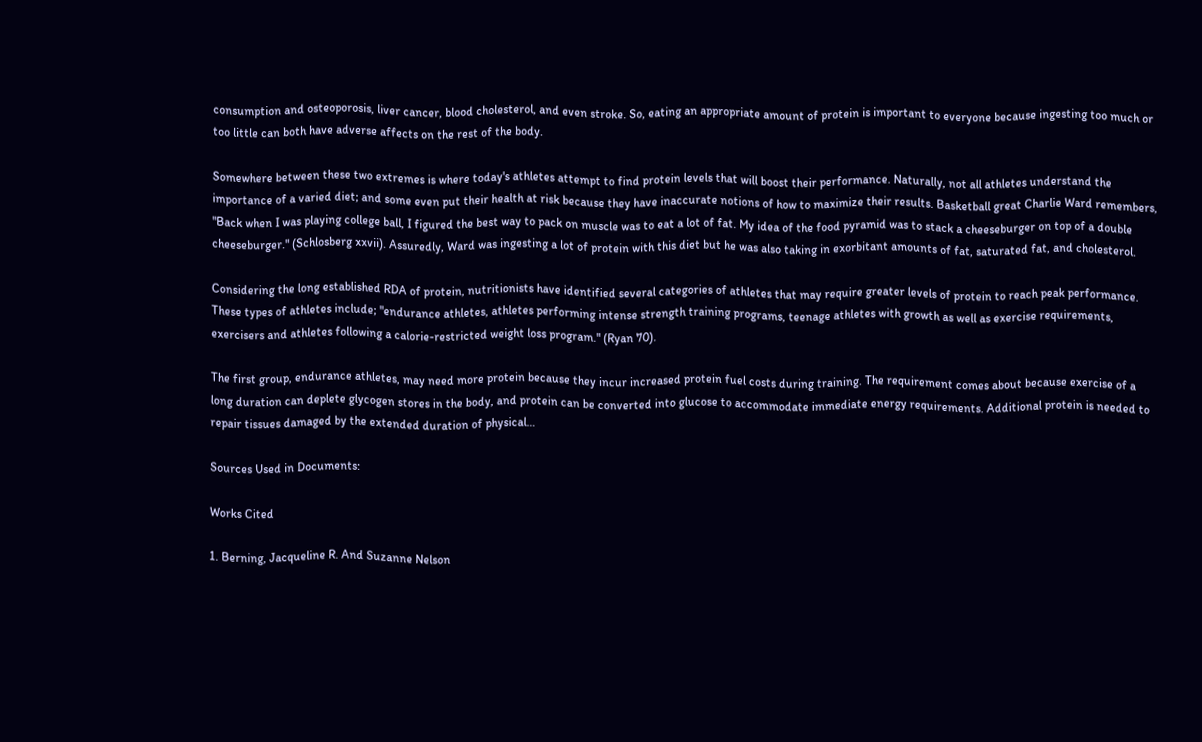consumption and osteoporosis, liver cancer, blood cholesterol, and even stroke. So, eating an appropriate amount of protein is important to everyone because ingesting too much or too little can both have adverse affects on the rest of the body.

Somewhere between these two extremes is where today's athletes attempt to find protein levels that will boost their performance. Naturally, not all athletes understand the importance of a varied diet; and some even put their health at risk because they have inaccurate notions of how to maximize their results. Basketball great Charlie Ward remembers, "Back when I was playing college ball, I figured the best way to pack on muscle was to eat a lot of fat. My idea of the food pyramid was to stack a cheeseburger on top of a double cheeseburger." (Schlosberg xxvii). Assuredly, Ward was ingesting a lot of protein with this diet but he was also taking in exorbitant amounts of fat, saturated fat, and cholesterol.

Considering the long established RDA of protein, nutritionists have identified several categories of athletes that may require greater levels of protein to reach peak performance. These types of athletes include; "endurance athletes, athletes performing intense strength training programs, teenage athletes with growth as well as exercise requirements, exercisers and athletes following a calorie-restricted weight loss program." (Ryan 70).

The first group, endurance athletes, may need more protein because they incur increased protein fuel costs during training. The requirement comes about because exercise of a long duration can deplete glycogen stores in the body, and protein can be converted into glucose to accommodate immediate energy requirements. Additional protein is needed to repair tissues damaged by the extended duration of physical…

Sources Used in Documents:

Works Cited

1. Berning, Jacqueline R. And Suzanne Nelson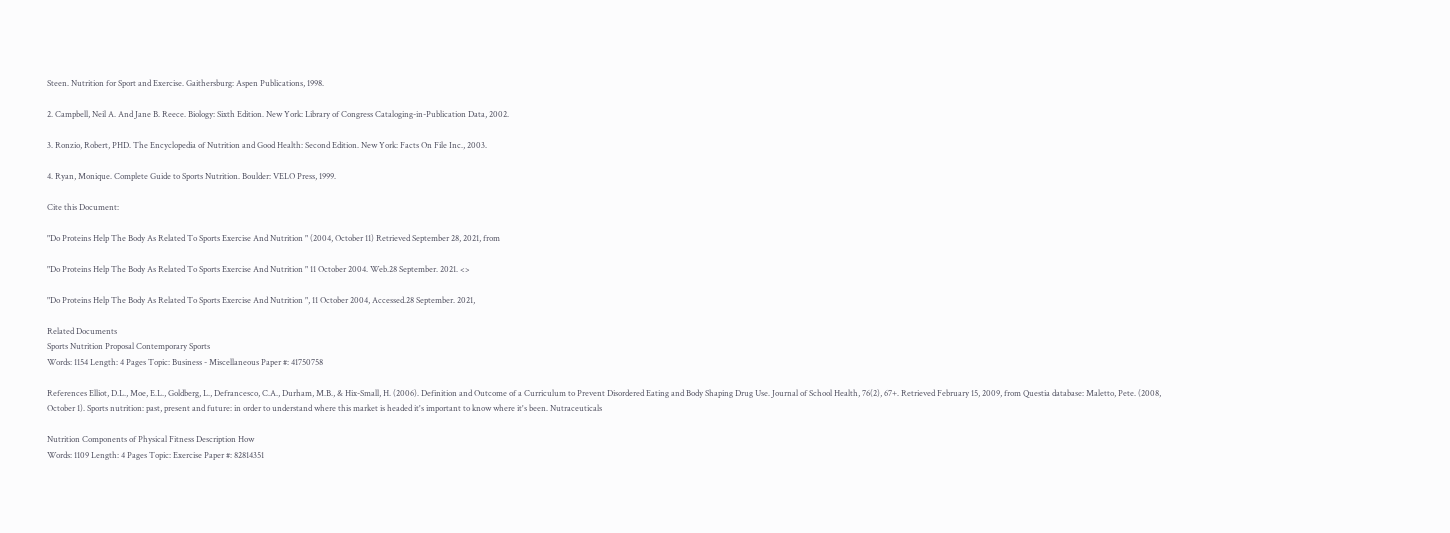Steen. Nutrition for Sport and Exercise. Gaithersburg: Aspen Publications, 1998.

2. Campbell, Neil A. And Jane B. Reece. Biology: Sixth Edition. New York: Library of Congress Cataloging-in-Publication Data, 2002.

3. Ronzio, Robert, PHD. The Encyclopedia of Nutrition and Good Health: Second Edition. New York: Facts On File Inc., 2003.

4. Ryan, Monique. Complete Guide to Sports Nutrition. Boulder: VELO Press, 1999.

Cite this Document:

"Do Proteins Help The Body As Related To Sports Exercise And Nutrition " (2004, October 11) Retrieved September 28, 2021, from

"Do Proteins Help The Body As Related To Sports Exercise And Nutrition " 11 October 2004. Web.28 September. 2021. <>

"Do Proteins Help The Body As Related To Sports Exercise And Nutrition ", 11 October 2004, Accessed.28 September. 2021,

Related Documents
Sports Nutrition Proposal Contemporary Sports
Words: 1154 Length: 4 Pages Topic: Business - Miscellaneous Paper #: 41750758

References Elliot, D.L., Moe, E.L., Goldberg, L., Defrancesco, C.A., Durham, M.B., & Hix-Small, H. (2006). Definition and Outcome of a Curriculum to Prevent Disordered Eating and Body Shaping Drug Use. Journal of School Health, 76(2), 67+. Retrieved February 15, 2009, from Questia database: Maletto, Pete. (2008, October 1). Sports nutrition: past, present and future: in order to understand where this market is headed it's important to know where it's been. Nutraceuticals

Nutrition Components of Physical Fitness Description How
Words: 1109 Length: 4 Pages Topic: Exercise Paper #: 82814351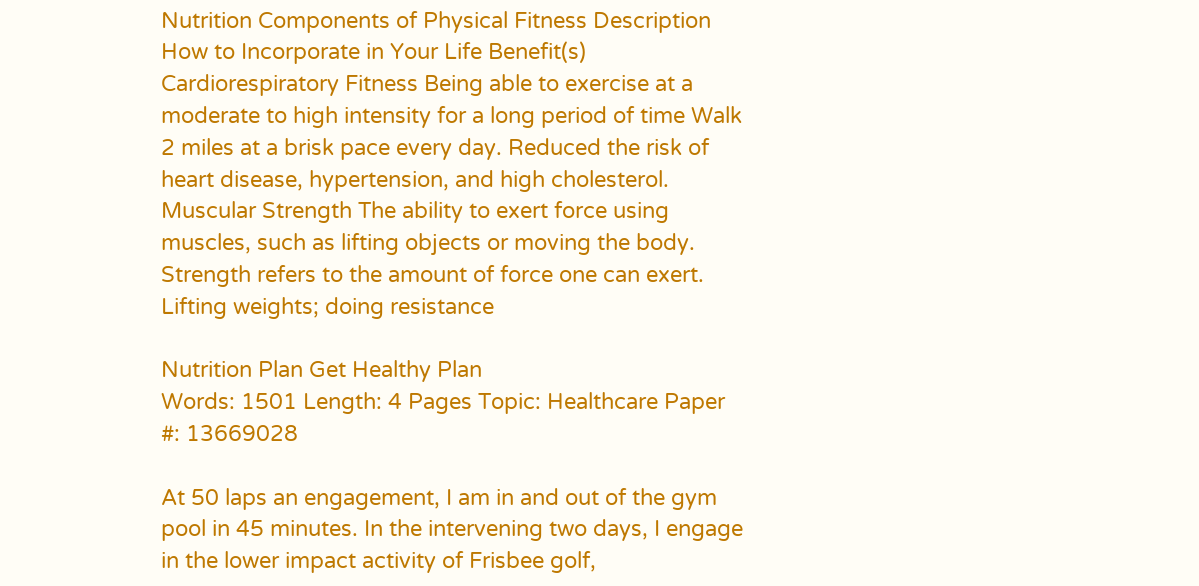Nutrition Components of Physical Fitness Description How to Incorporate in Your Life Benefit(s) Cardiorespiratory Fitness Being able to exercise at a moderate to high intensity for a long period of time Walk 2 miles at a brisk pace every day. Reduced the risk of heart disease, hypertension, and high cholesterol. Muscular Strength The ability to exert force using muscles, such as lifting objects or moving the body. Strength refers to the amount of force one can exert. Lifting weights; doing resistance

Nutrition Plan Get Healthy Plan
Words: 1501 Length: 4 Pages Topic: Healthcare Paper #: 13669028

At 50 laps an engagement, I am in and out of the gym pool in 45 minutes. In the intervening two days, I engage in the lower impact activity of Frisbee golf,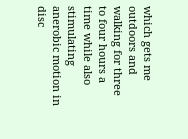which gets me outdoors and walking for three to four hours a time while also stimulating anerobic motion in disc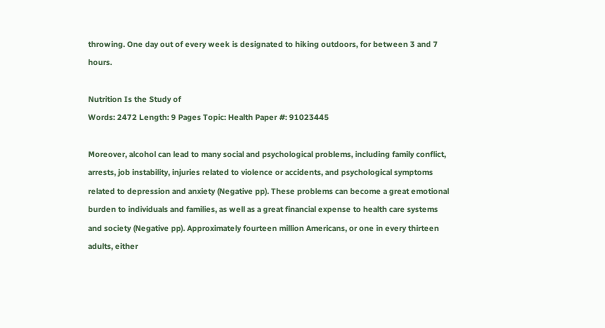throwing. One day out of every week is designated to hiking outdoors, for between 3 and 7 hours.

Nutrition Is the Study of
Words: 2472 Length: 9 Pages Topic: Health Paper #: 91023445

Moreover, alcohol can lead to many social and psychological problems, including family conflict, arrests, job instability, injuries related to violence or accidents, and psychological symptoms related to depression and anxiety (Negative pp). These problems can become a great emotional burden to individuals and families, as well as a great financial expense to health care systems and society (Negative pp). Approximately fourteen million Americans, or one in every thirteen adults, either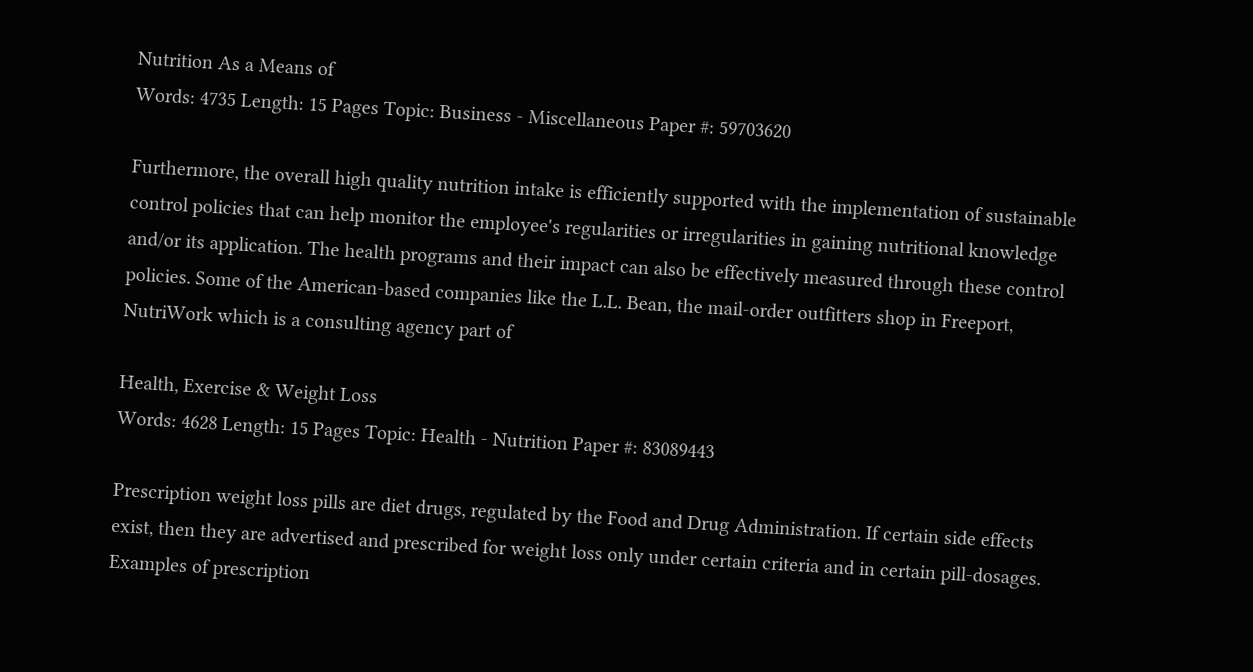Nutrition As a Means of
Words: 4735 Length: 15 Pages Topic: Business - Miscellaneous Paper #: 59703620

Furthermore, the overall high quality nutrition intake is efficiently supported with the implementation of sustainable control policies that can help monitor the employee's regularities or irregularities in gaining nutritional knowledge and/or its application. The health programs and their impact can also be effectively measured through these control policies. Some of the American-based companies like the L.L. Bean, the mail-order outfitters shop in Freeport, NutriWork which is a consulting agency part of

Health, Exercise & Weight Loss
Words: 4628 Length: 15 Pages Topic: Health - Nutrition Paper #: 83089443

Prescription weight loss pills are diet drugs, regulated by the Food and Drug Administration. If certain side effects exist, then they are advertised and prescribed for weight loss only under certain criteria and in certain pill-dosages. Examples of prescription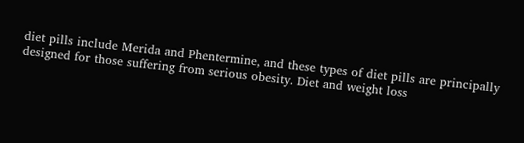diet pills include Merida and Phentermine, and these types of diet pills are principally designed for those suffering from serious obesity. Diet and weight loss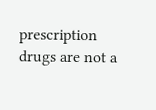prescription drugs are not a